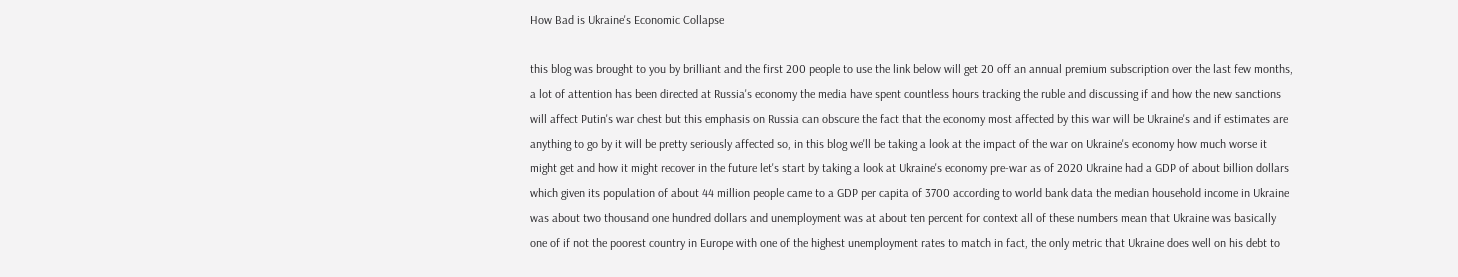How Bad is Ukraine's Economic Collapse

this blog was brought to you by brilliant and the first 200 people to use the link below will get 20 off an annual premium subscription over the last few months, a lot of attention has been directed at Russia's economy the media have spent countless hours tracking the ruble and discussing if and how the new sanctions will affect Putin's war chest but this emphasis on Russia can obscure the fact that the economy most affected by this war will be Ukraine's and if estimates are anything to go by it will be pretty seriously affected so, in this blog we'll be taking a look at the impact of the war on Ukraine's economy how much worse it might get and how it might recover in the future let's start by taking a look at Ukraine's economy pre-war as of 2020 Ukraine had a GDP of about billion dollars which given its population of about 44 million people came to a GDP per capita of 3700 according to world bank data the median household income in Ukraine was about two thousand one hundred dollars and unemployment was at about ten percent for context all of these numbers mean that Ukraine was basically one of if not the poorest country in Europe with one of the highest unemployment rates to match in fact, the only metric that Ukraine does well on his debt to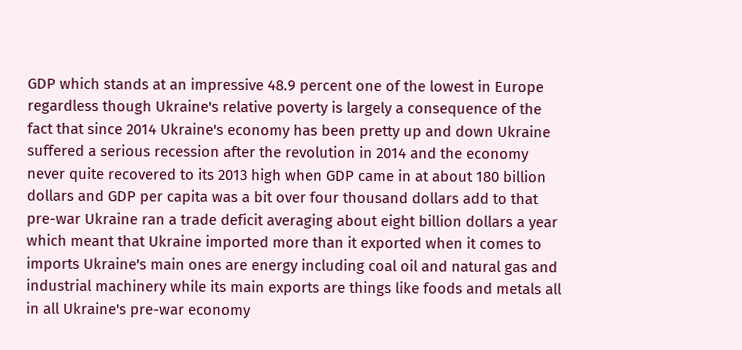GDP which stands at an impressive 48.9 percent one of the lowest in Europe regardless though Ukraine's relative poverty is largely a consequence of the fact that since 2014 Ukraine's economy has been pretty up and down Ukraine suffered a serious recession after the revolution in 2014 and the economy never quite recovered to its 2013 high when GDP came in at about 180 billion dollars and GDP per capita was a bit over four thousand dollars add to that pre-war Ukraine ran a trade deficit averaging about eight billion dollars a year which meant that Ukraine imported more than it exported when it comes to imports Ukraine's main ones are energy including coal oil and natural gas and industrial machinery while its main exports are things like foods and metals all in all Ukraine's pre-war economy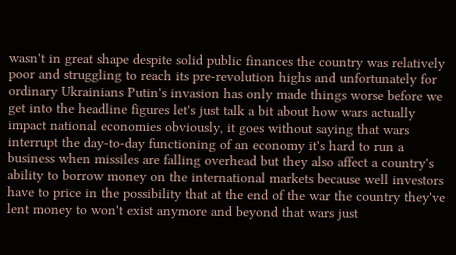wasn't in great shape despite solid public finances the country was relatively poor and struggling to reach its pre-revolution highs and unfortunately for ordinary Ukrainians Putin's invasion has only made things worse before we get into the headline figures let's just talk a bit about how wars actually impact national economies obviously, it goes without saying that wars interrupt the day-to-day functioning of an economy it's hard to run a business when missiles are falling overhead but they also affect a country's ability to borrow money on the international markets because well investors have to price in the possibility that at the end of the war the country they've lent money to won't exist anymore and beyond that wars just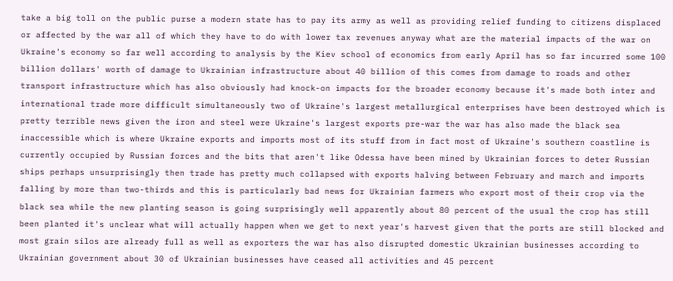take a big toll on the public purse a modern state has to pay its army as well as providing relief funding to citizens displaced or affected by the war all of which they have to do with lower tax revenues anyway what are the material impacts of the war on Ukraine's economy so far well according to analysis by the Kiev school of economics from early April has so far incurred some 100 billion dollars' worth of damage to Ukrainian infrastructure about 40 billion of this comes from damage to roads and other transport infrastructure which has also obviously had knock-on impacts for the broader economy because it's made both inter and international trade more difficult simultaneously two of Ukraine's largest metallurgical enterprises have been destroyed which is pretty terrible news given the iron and steel were Ukraine's largest exports pre-war the war has also made the black sea inaccessible which is where Ukraine exports and imports most of its stuff from in fact most of Ukraine's southern coastline is currently occupied by Russian forces and the bits that aren't like Odessa have been mined by Ukrainian forces to deter Russian ships perhaps unsurprisingly then trade has pretty much collapsed with exports halving between February and march and imports falling by more than two-thirds and this is particularly bad news for Ukrainian farmers who export most of their crop via the black sea while the new planting season is going surprisingly well apparently about 80 percent of the usual the crop has still been planted it's unclear what will actually happen when we get to next year's harvest given that the ports are still blocked and most grain silos are already full as well as exporters the war has also disrupted domestic Ukrainian businesses according to Ukrainian government about 30 of Ukrainian businesses have ceased all activities and 45 percent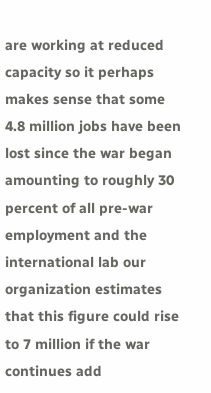are working at reduced capacity so it perhaps makes sense that some 4.8 million jobs have been lost since the war began amounting to roughly 30 percent of all pre-war employment and the international lab our organization estimates that this figure could rise to 7 million if the war continues add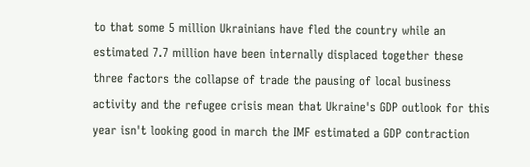to that some 5 million Ukrainians have fled the country while an estimated 7.7 million have been internally displaced together these three factors the collapse of trade the pausing of local business activity and the refugee crisis mean that Ukraine's GDP outlook for this year isn't looking good in march the IMF estimated a GDP contraction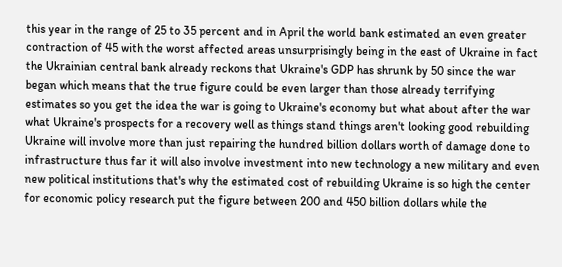this year in the range of 25 to 35 percent and in April the world bank estimated an even greater contraction of 45 with the worst affected areas unsurprisingly being in the east of Ukraine in fact the Ukrainian central bank already reckons that Ukraine's GDP has shrunk by 50 since the war began which means that the true figure could be even larger than those already terrifying estimates so you get the idea the war is going to Ukraine's economy but what about after the war what Ukraine's prospects for a recovery well as things stand things aren't looking good rebuilding Ukraine will involve more than just repairing the hundred billion dollars worth of damage done to infrastructure thus far it will also involve investment into new technology a new military and even new political institutions that's why the estimated cost of rebuilding Ukraine is so high the center for economic policy research put the figure between 200 and 450 billion dollars while the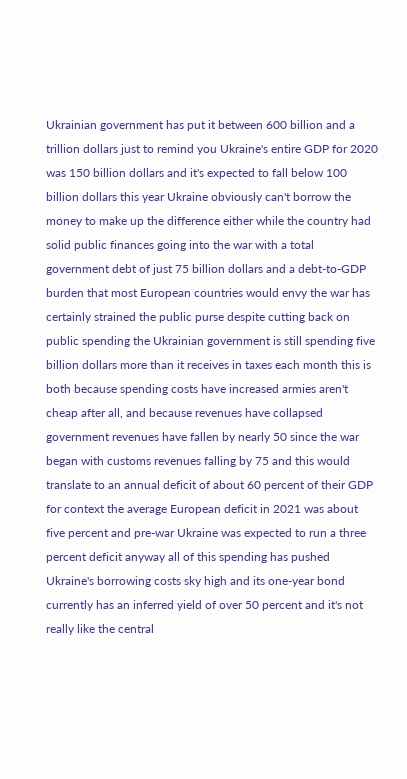Ukrainian government has put it between 600 billion and a trillion dollars just to remind you Ukraine's entire GDP for 2020 was 150 billion dollars and it's expected to fall below 100 billion dollars this year Ukraine obviously can't borrow the money to make up the difference either while the country had solid public finances going into the war with a total government debt of just 75 billion dollars and a debt-to-GDP burden that most European countries would envy the war has certainly strained the public purse despite cutting back on public spending the Ukrainian government is still spending five billion dollars more than it receives in taxes each month this is both because spending costs have increased armies aren't cheap after all, and because revenues have collapsed government revenues have fallen by nearly 50 since the war began with customs revenues falling by 75 and this would translate to an annual deficit of about 60 percent of their GDP for context the average European deficit in 2021 was about five percent and pre-war Ukraine was expected to run a three percent deficit anyway all of this spending has pushed Ukraine's borrowing costs sky high and its one-year bond currently has an inferred yield of over 50 percent and it's not really like the central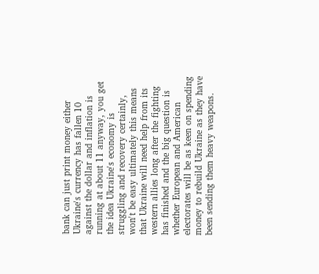bank can just print money either Ukraine's currency has fallen 10 against the dollar and inflation is running at about 11 anyway, you get the idea Ukraine's economy is struggling and recovery certainly, won't be easy ultimately this means that Ukraine will need help from its western allies long after the fighting has finished and the big question is whether European and American electorates will be as keen on spending money to rebuild Ukraine as they have been sending them heavy weapons.